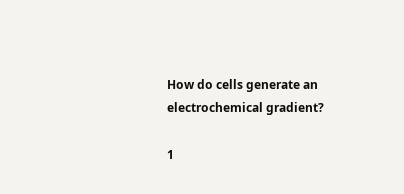How do cells generate an electrochemical gradient?

1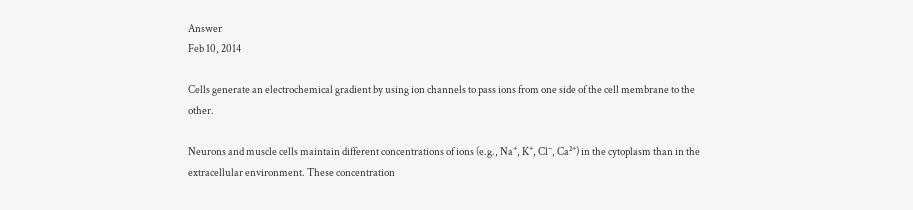Answer
Feb 10, 2014

Cells generate an electrochemical gradient by using ion channels to pass ions from one side of the cell membrane to the other.

Neurons and muscle cells maintain different concentrations of ions (e.g., Na⁺, K⁺, Cl⁻, Ca²⁺) in the cytoplasm than in the extracellular environment. These concentration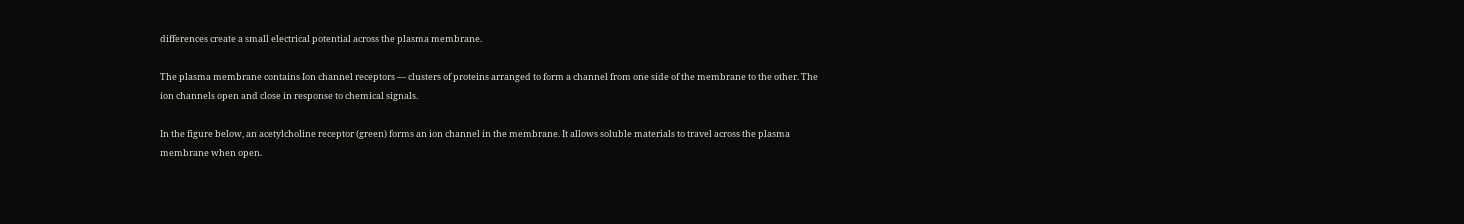differences create a small electrical potential across the plasma membrane.

The plasma membrane contains Ion channel receptors — clusters of proteins arranged to form a channel from one side of the membrane to the other. The ion channels open and close in response to chemical signals.

In the figure below, an acetylcholine receptor (green) forms an ion channel in the membrane. It allows soluble materials to travel across the plasma membrane when open.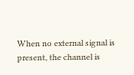When no external signal is present, the channel is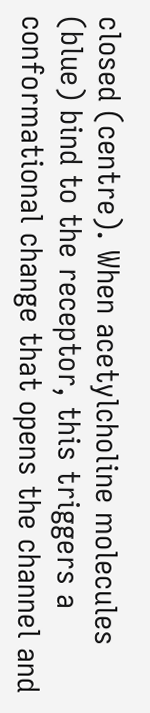closed (centre). When acetylcholine molecules (blue) bind to the receptor, this triggers a conformational change that opens the channel and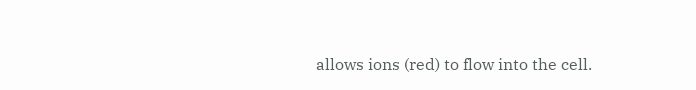allows ions (red) to flow into the cell.